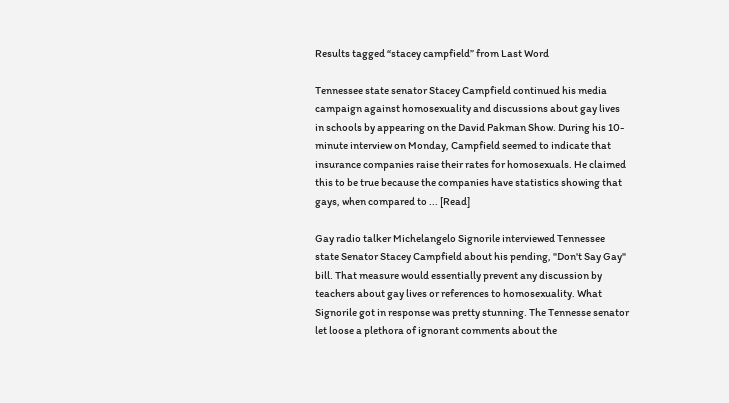Results tagged “stacey campfield” from Last Word

Tennessee state senator Stacey Campfield continued his media campaign against homosexuality and discussions about gay lives in schools by appearing on the David Pakman Show. During his 10-minute interview on Monday, Campfield seemed to indicate that insurance companies raise their rates for homosexuals. He claimed this to be true because the companies have statistics showing that gays, when compared to ... [Read]

Gay radio talker Michelangelo Signorile interviewed Tennessee state Senator Stacey Campfield about his pending, "Don't Say Gay" bill. That measure would essentially prevent any discussion by teachers about gay lives or references to homosexuality. What Signorile got in response was pretty stunning. The Tennesse senator let loose a plethora of ignorant comments about the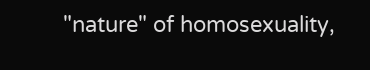"nature" of homosexuality,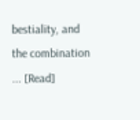bestiality, and the combination ... [Read]